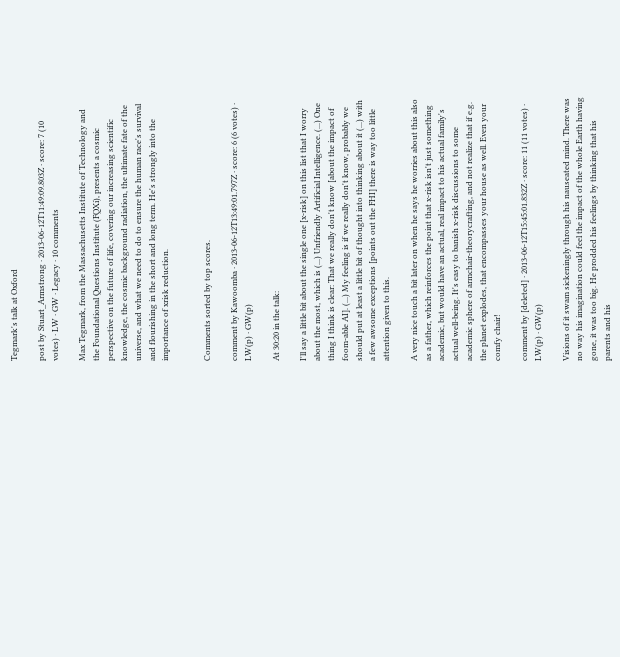Tegmark's talk at Oxford

post by Stuart_Armstrong · 2013-06-12T11:49:09.803Z · score: 7 (10 votes) · LW · GW · Legacy · 10 comments

Max Tegmark, from the Massachusetts Institute of Technology and the Foundational Questions Institute (FQXi), presents a cosmic perspective on the future of life, covering our increasing scientific knowledge, the cosmic background radiation, the ultimate fate of the universe, and what we need to do to ensure the human race's survival and flourishing in the short and long term. He's strongly into the importance of xrisk reduction.


Comments sorted by top scores.

comment by Kawoomba · 2013-06-12T13:49:01.797Z · score: 6 (6 votes) · LW(p) · GW(p)

At 30:20 in the talk:

I'll say a little bit about the single one [x-risk] on this list that I worry about the most, which is (...) Unfriendly Artificial Intelligence. (...) One thing I think is clear: That we really don't know [about the impact of foom-able AI]. (...) My feeling is if we really don't know, probably we should put at least a little bit of thought into thinking about it (...) with a few awsome exceptions [points out the FHI] there is way too little attention given to this.

A very nice touch a bit later on when he says he worries about this also as a father, which reinforces the point that x-risk isn't just something academic, but would have an actual, real impact to his actual family's actual well-being. It's easy to banish x-risk discussions to some academic sphere of armchair-theorycrafting, and not realize that if e.g. the planet explodes, that encompasses your house as well. Even your comfy chair!

comment by [deleted] · 2013-06-12T15:45:01.832Z · score: 11 (11 votes) · LW(p) · GW(p)

Visions of it swam sickeningly through his nauseated mind. There was no way his imagination could feel the impact of the whole Earth having gone, it was too big. He prodded his feelings by thinking that his parents and his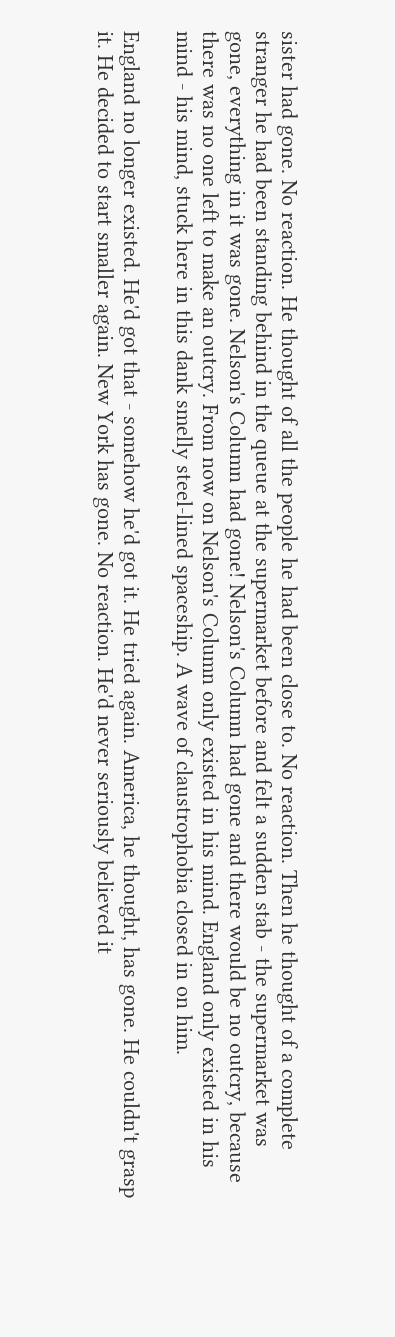sister had gone. No reaction. He thought of all the people he had been close to. No reaction. Then he thought of a complete stranger he had been standing behind in the queue at the supermarket before and felt a sudden stab - the supermarket was gone, everything in it was gone. Nelson's Column had gone! Nelson's Column had gone and there would be no outcry, because there was no one left to make an outcry. From now on Nelson's Column only existed in his mind. England only existed in his mind - his mind, stuck here in this dank smelly steel-lined spaceship. A wave of claustrophobia closed in on him.

England no longer existed. He'd got that - somehow he'd got it. He tried again. America, he thought, has gone. He couldn't grasp it. He decided to start smaller again. New York has gone. No reaction. He'd never seriously believed it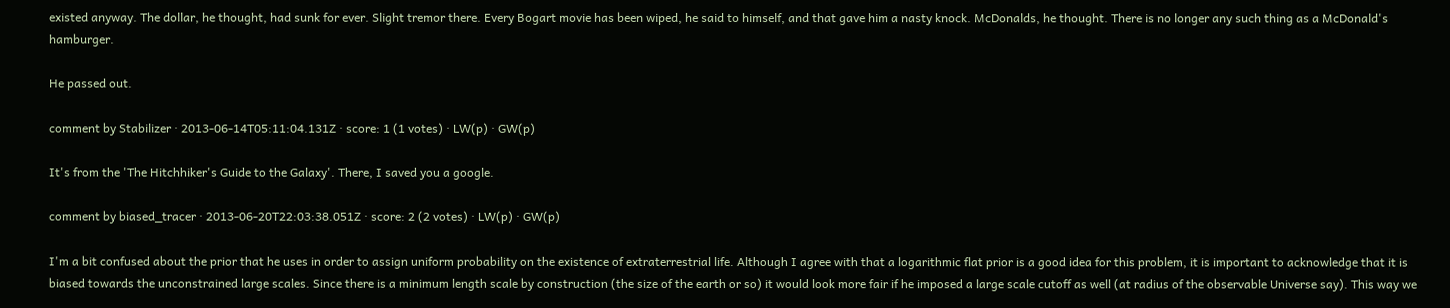existed anyway. The dollar, he thought, had sunk for ever. Slight tremor there. Every Bogart movie has been wiped, he said to himself, and that gave him a nasty knock. McDonalds, he thought. There is no longer any such thing as a McDonald's hamburger.

He passed out.

comment by Stabilizer · 2013-06-14T05:11:04.131Z · score: 1 (1 votes) · LW(p) · GW(p)

It's from the 'The Hitchhiker's Guide to the Galaxy'. There, I saved you a google.

comment by biased_tracer · 2013-06-20T22:03:38.051Z · score: 2 (2 votes) · LW(p) · GW(p)

I'm a bit confused about the prior that he uses in order to assign uniform probability on the existence of extraterrestrial life. Although I agree with that a logarithmic flat prior is a good idea for this problem, it is important to acknowledge that it is biased towards the unconstrained large scales. Since there is a minimum length scale by construction (the size of the earth or so) it would look more fair if he imposed a large scale cutoff as well (at radius of the observable Universe say). This way we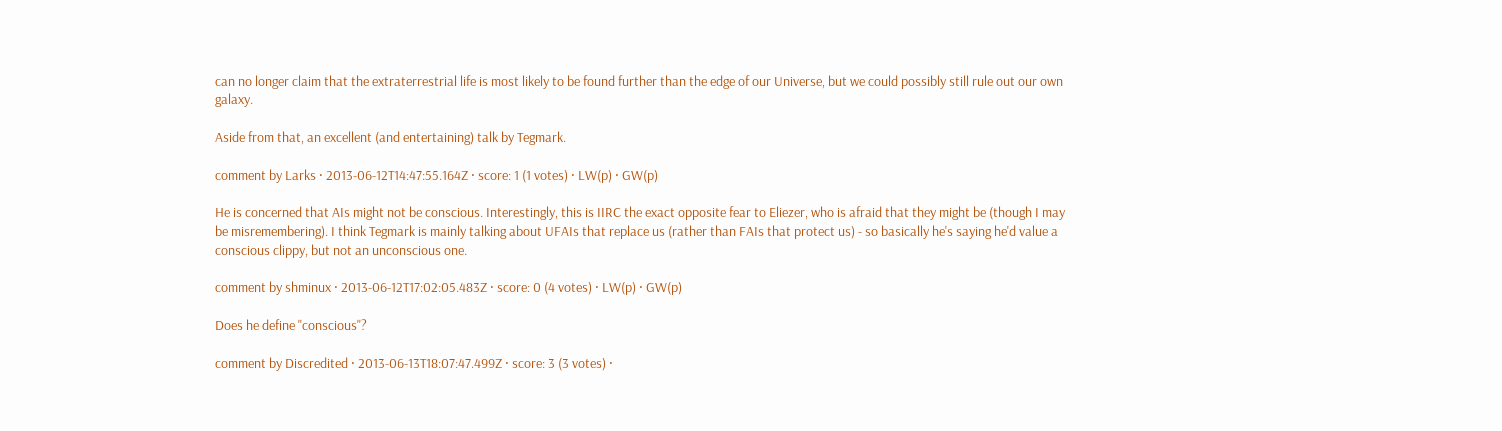can no longer claim that the extraterrestrial life is most likely to be found further than the edge of our Universe, but we could possibly still rule out our own galaxy.

Aside from that, an excellent (and entertaining) talk by Tegmark.

comment by Larks · 2013-06-12T14:47:55.164Z · score: 1 (1 votes) · LW(p) · GW(p)

He is concerned that AIs might not be conscious. Interestingly, this is IIRC the exact opposite fear to Eliezer, who is afraid that they might be (though I may be misremembering). I think Tegmark is mainly talking about UFAIs that replace us (rather than FAIs that protect us) - so basically he's saying he'd value a conscious clippy, but not an unconscious one.

comment by shminux · 2013-06-12T17:02:05.483Z · score: 0 (4 votes) · LW(p) · GW(p)

Does he define "conscious"?

comment by Discredited · 2013-06-13T18:07:47.499Z · score: 3 (3 votes) ·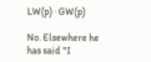LW(p) · GW(p)

No. Elsewhere he has said "I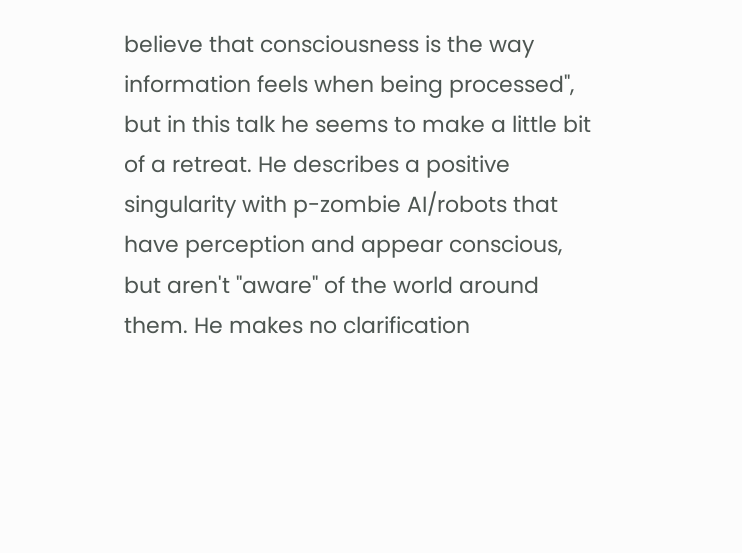believe that consciousness is the way information feels when being processed", but in this talk he seems to make a little bit of a retreat. He describes a positive singularity with p-zombie AI/robots that have perception and appear conscious, but aren't "aware" of the world around them. He makes no clarification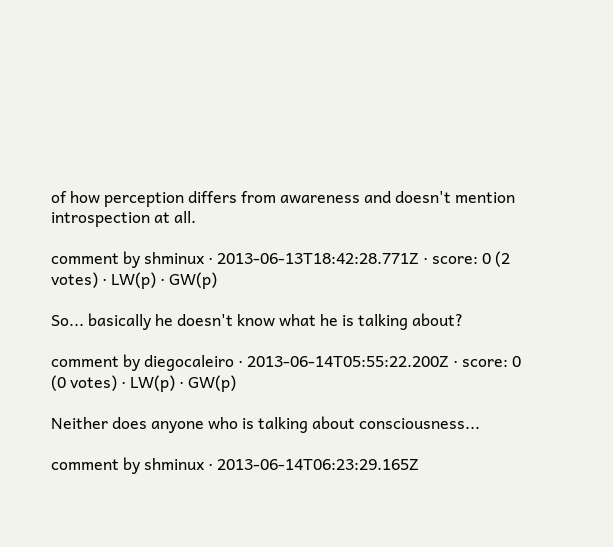of how perception differs from awareness and doesn't mention introspection at all.

comment by shminux · 2013-06-13T18:42:28.771Z · score: 0 (2 votes) · LW(p) · GW(p)

So... basically he doesn't know what he is talking about?

comment by diegocaleiro · 2013-06-14T05:55:22.200Z · score: 0 (0 votes) · LW(p) · GW(p)

Neither does anyone who is talking about consciousness...

comment by shminux · 2013-06-14T06:23:29.165Z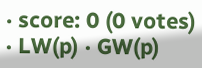· score: 0 (0 votes) · LW(p) · GW(p)